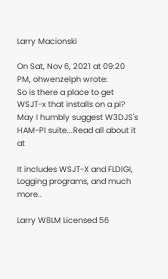Larry Macionski

On Sat, Nov 6, 2021 at 09:20 PM, ohwenzelph wrote:
So is there a place to get WSJT-x that installs on a pi?
May I humbly suggest W3DJS's HAM-PI suite...Read all about it at

It includes WSJT-X and FLDIGI, Logging programs, and much more..

Larry W8LM Licensed 56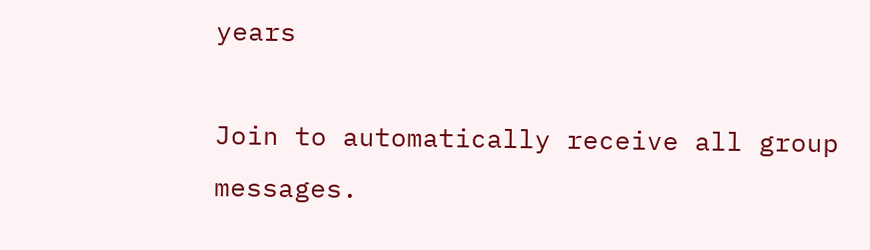years

Join to automatically receive all group messages.